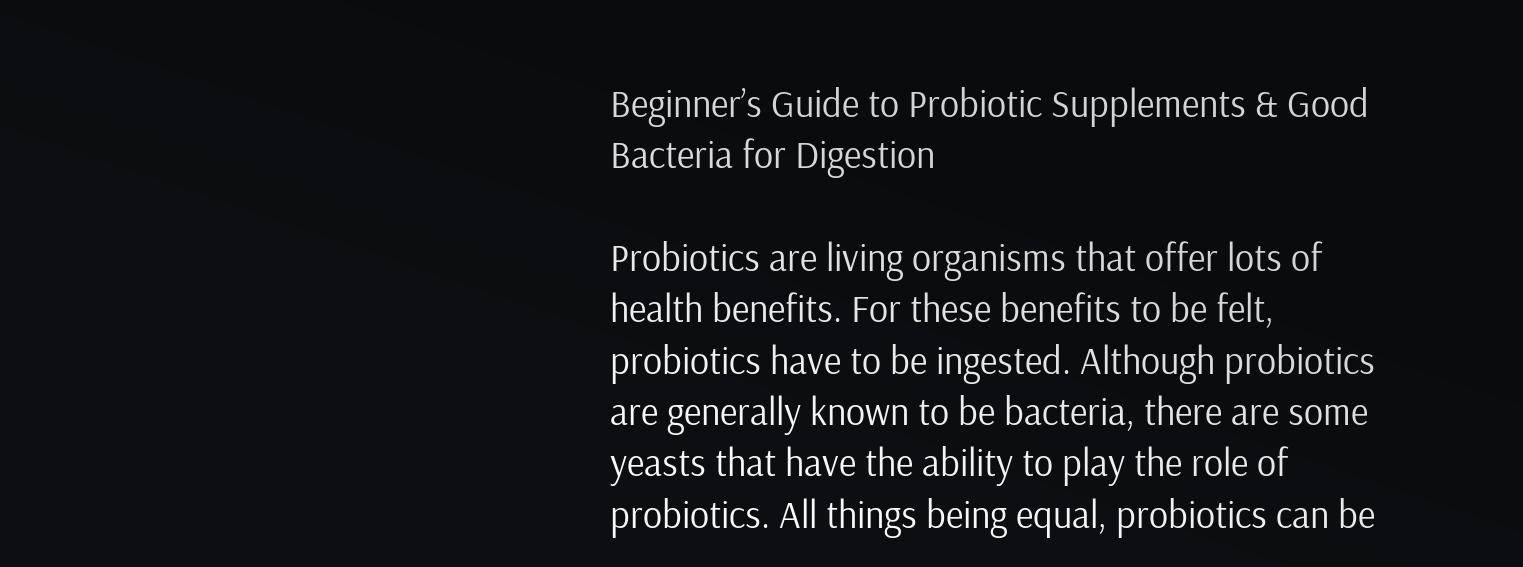Beginner’s Guide to Probiotic Supplements & Good Bacteria for Digestion

Probiotics are living organisms that offer lots of health benefits. For these benefits to be felt, probiotics have to be ingested. Although probiotics are generally known to be bacteria, there are some yeasts that have the ability to play the role of probiotics. All things being equal, probiotics can be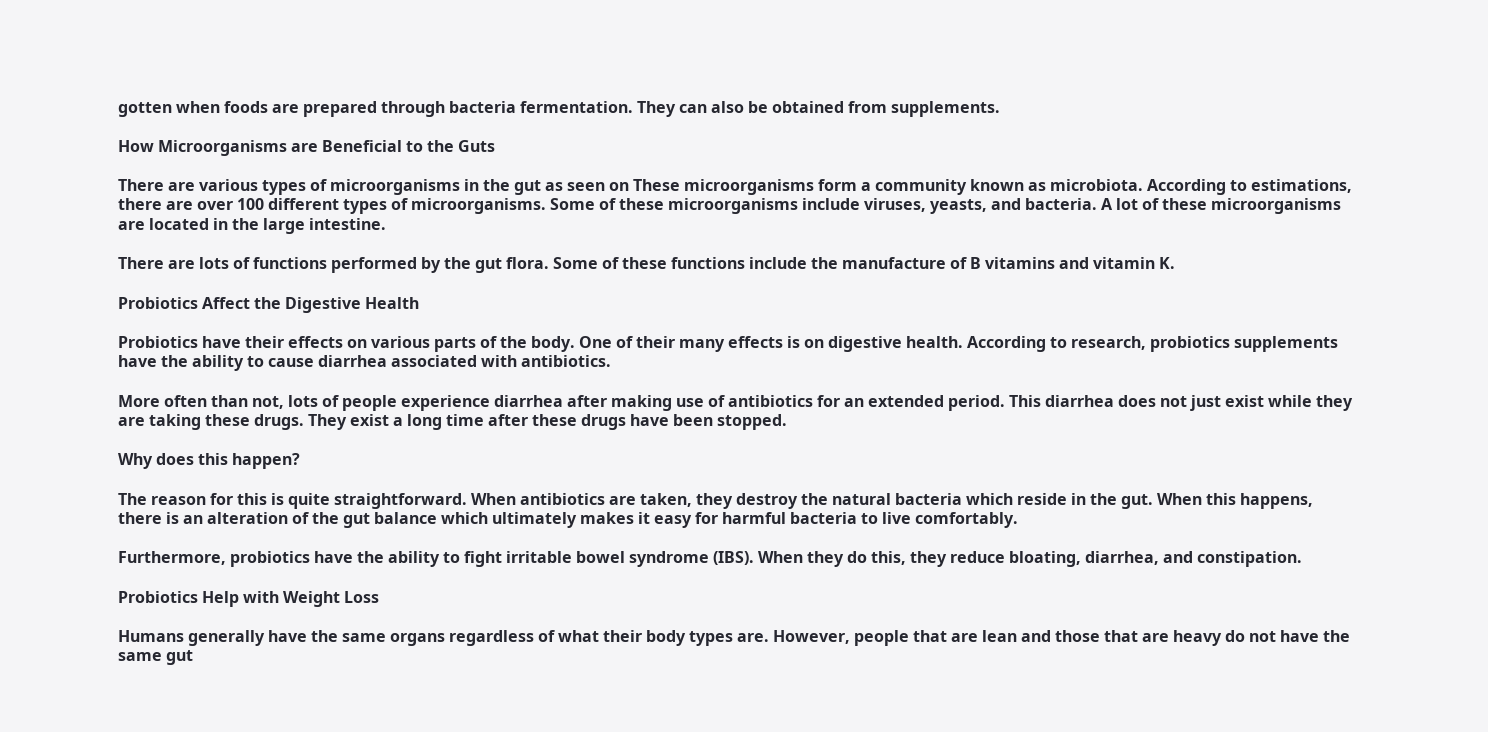gotten when foods are prepared through bacteria fermentation. They can also be obtained from supplements.

How Microorganisms are Beneficial to the Guts

There are various types of microorganisms in the gut as seen on These microorganisms form a community known as microbiota. According to estimations, there are over 100 different types of microorganisms. Some of these microorganisms include viruses, yeasts, and bacteria. A lot of these microorganisms are located in the large intestine.

There are lots of functions performed by the gut flora. Some of these functions include the manufacture of B vitamins and vitamin K.

Probiotics Affect the Digestive Health

Probiotics have their effects on various parts of the body. One of their many effects is on digestive health. According to research, probiotics supplements have the ability to cause diarrhea associated with antibiotics.

More often than not, lots of people experience diarrhea after making use of antibiotics for an extended period. This diarrhea does not just exist while they are taking these drugs. They exist a long time after these drugs have been stopped.

Why does this happen?

The reason for this is quite straightforward. When antibiotics are taken, they destroy the natural bacteria which reside in the gut. When this happens, there is an alteration of the gut balance which ultimately makes it easy for harmful bacteria to live comfortably.

Furthermore, probiotics have the ability to fight irritable bowel syndrome (IBS). When they do this, they reduce bloating, diarrhea, and constipation.

Probiotics Help with Weight Loss

Humans generally have the same organs regardless of what their body types are. However, people that are lean and those that are heavy do not have the same gut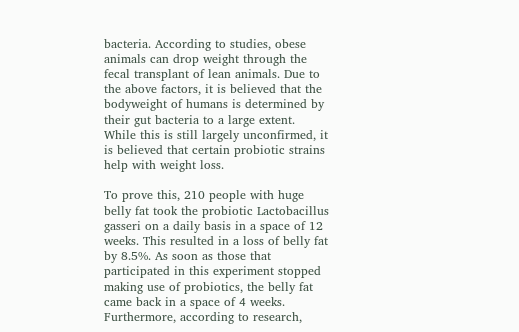bacteria. According to studies, obese animals can drop weight through the fecal transplant of lean animals. Due to the above factors, it is believed that the bodyweight of humans is determined by their gut bacteria to a large extent. While this is still largely unconfirmed, it is believed that certain probiotic strains help with weight loss.

To prove this, 210 people with huge belly fat took the probiotic Lactobacillus gasseri on a daily basis in a space of 12 weeks. This resulted in a loss of belly fat by 8.5%. As soon as those that participated in this experiment stopped making use of probiotics, the belly fat came back in a space of 4 weeks. Furthermore, according to research,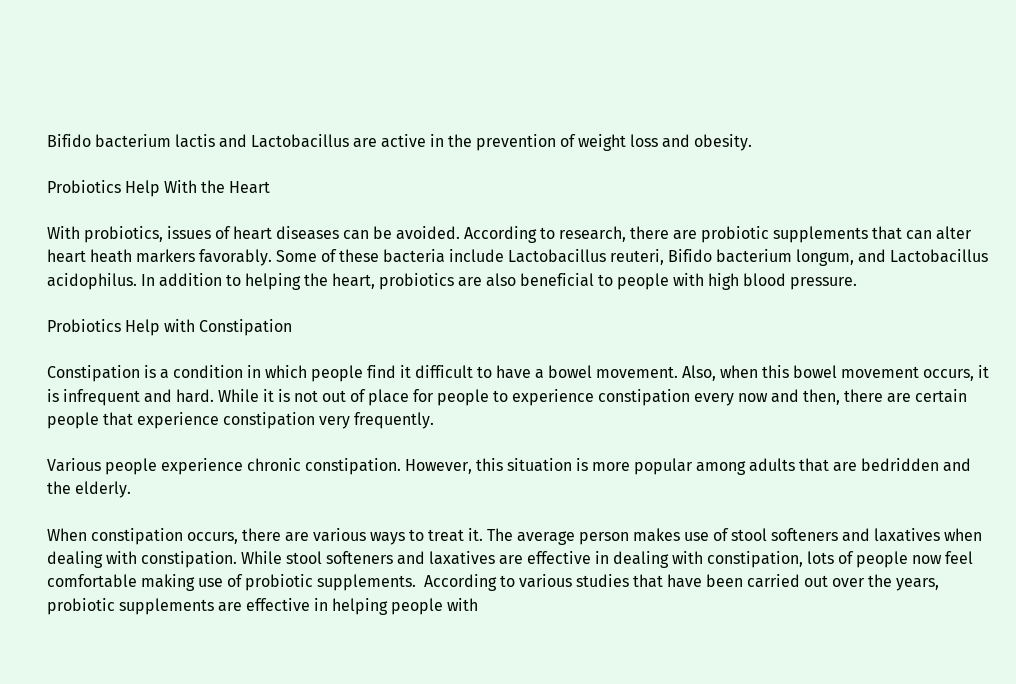Bifido bacterium lactis and Lactobacillus are active in the prevention of weight loss and obesity.

Probiotics Help With the Heart

With probiotics, issues of heart diseases can be avoided. According to research, there are probiotic supplements that can alter heart heath markers favorably. Some of these bacteria include Lactobacillus reuteri, Bifido bacterium longum, and Lactobacillus acidophilus. In addition to helping the heart, probiotics are also beneficial to people with high blood pressure.

Probiotics Help with Constipation

Constipation is a condition in which people find it difficult to have a bowel movement. Also, when this bowel movement occurs, it is infrequent and hard. While it is not out of place for people to experience constipation every now and then, there are certain people that experience constipation very frequently.

Various people experience chronic constipation. However, this situation is more popular among adults that are bedridden and the elderly.

When constipation occurs, there are various ways to treat it. The average person makes use of stool softeners and laxatives when dealing with constipation. While stool softeners and laxatives are effective in dealing with constipation, lots of people now feel comfortable making use of probiotic supplements.  According to various studies that have been carried out over the years, probiotic supplements are effective in helping people with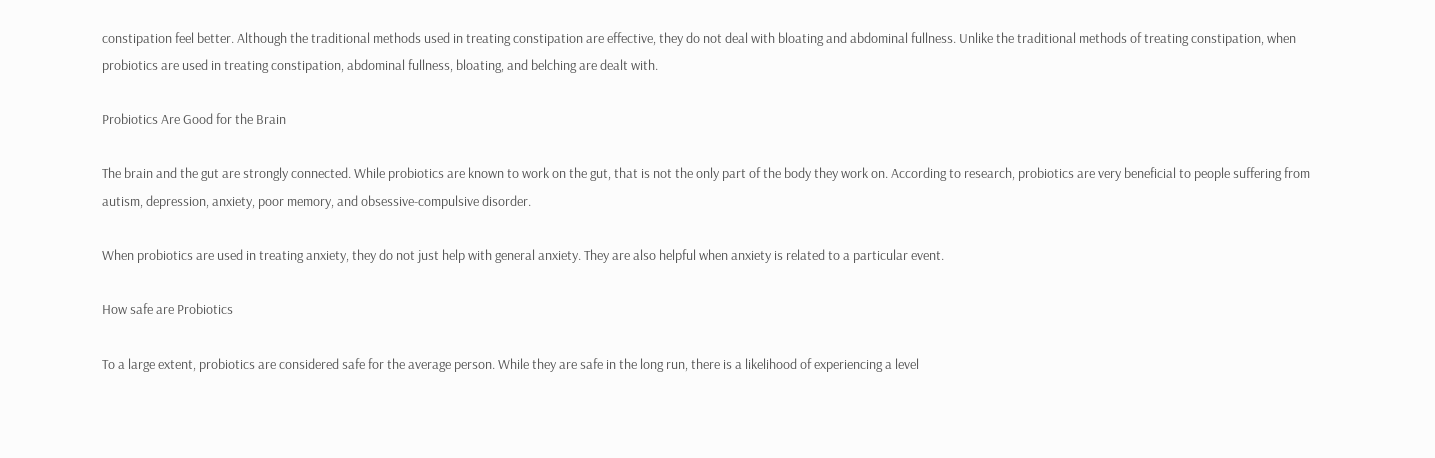constipation feel better. Although the traditional methods used in treating constipation are effective, they do not deal with bloating and abdominal fullness. Unlike the traditional methods of treating constipation, when probiotics are used in treating constipation, abdominal fullness, bloating, and belching are dealt with.

Probiotics Are Good for the Brain

The brain and the gut are strongly connected. While probiotics are known to work on the gut, that is not the only part of the body they work on. According to research, probiotics are very beneficial to people suffering from autism, depression, anxiety, poor memory, and obsessive-compulsive disorder.

When probiotics are used in treating anxiety, they do not just help with general anxiety. They are also helpful when anxiety is related to a particular event.

How safe are Probiotics

To a large extent, probiotics are considered safe for the average person. While they are safe in the long run, there is a likelihood of experiencing a level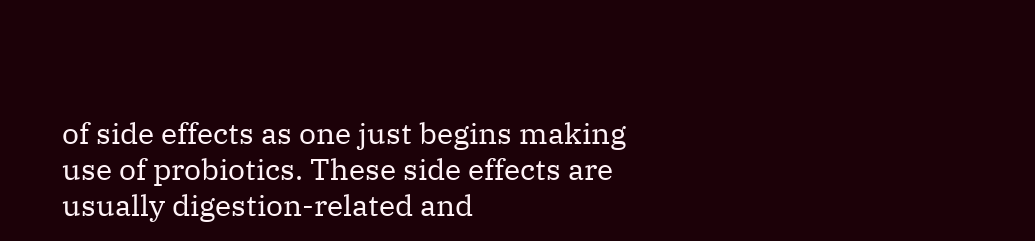of side effects as one just begins making use of probiotics. These side effects are usually digestion-related and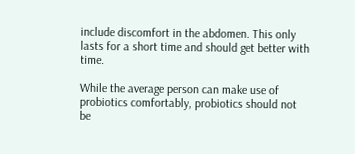include discomfort in the abdomen. This only lasts for a short time and should get better with time.

While the average person can make use of probiotics comfortably, probiotics should not be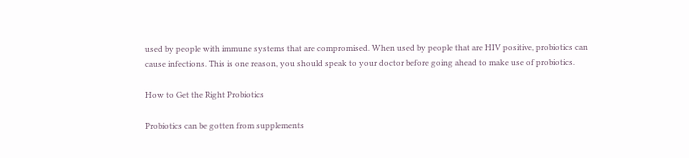used by people with immune systems that are compromised. When used by people that are HIV positive, probiotics can cause infections. This is one reason, you should speak to your doctor before going ahead to make use of probiotics.

How to Get the Right Probiotics

Probiotics can be gotten from supplements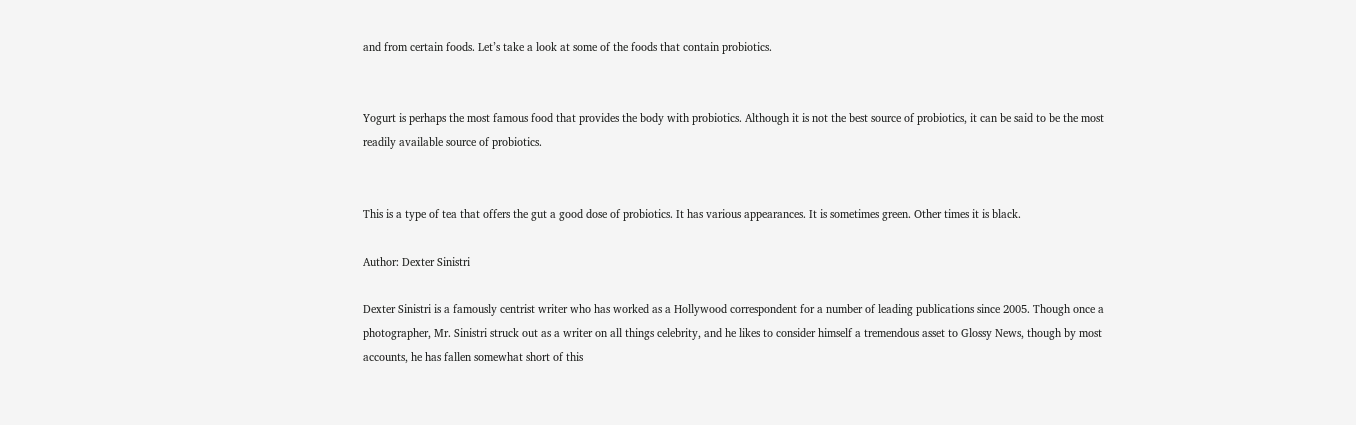and from certain foods. Let’s take a look at some of the foods that contain probiotics.


Yogurt is perhaps the most famous food that provides the body with probiotics. Although it is not the best source of probiotics, it can be said to be the most readily available source of probiotics.


This is a type of tea that offers the gut a good dose of probiotics. It has various appearances. It is sometimes green. Other times it is black.

Author: Dexter Sinistri

Dexter Sinistri is a famously centrist writer who has worked as a Hollywood correspondent for a number of leading publications since 2005. Though once a photographer, Mr. Sinistri struck out as a writer on all things celebrity, and he likes to consider himself a tremendous asset to Glossy News, though by most accounts, he has fallen somewhat short of this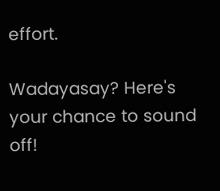effort.

Wadayasay? Here's your chance to sound off!